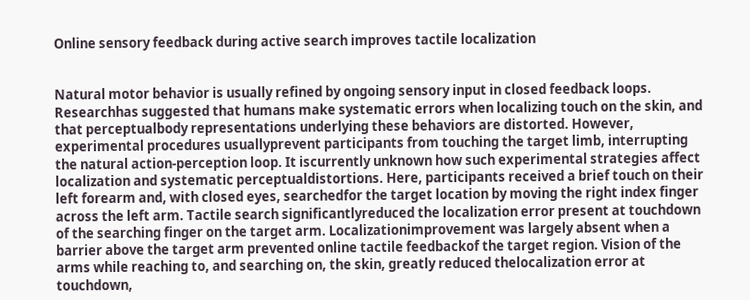Online sensory feedback during active search improves tactile localization


Natural motor behavior is usually refined by ongoing sensory input in closed feedback loops. Researchhas suggested that humans make systematic errors when localizing touch on the skin, and that perceptualbody representations underlying these behaviors are distorted. However, experimental procedures usuallyprevent participants from touching the target limb, interrupting the natural action-perception loop. It iscurrently unknown how such experimental strategies affect localization and systematic perceptualdistortions. Here, participants received a brief touch on their left forearm and, with closed eyes, searchedfor the target location by moving the right index finger across the left arm. Tactile search significantlyreduced the localization error present at touchdown of the searching finger on the target arm. Localizationimprovement was largely absent when a barrier above the target arm prevented online tactile feedbackof the target region. Vision of the arms while reaching to, and searching on, the skin, greatly reduced thelocalization error at touchdown,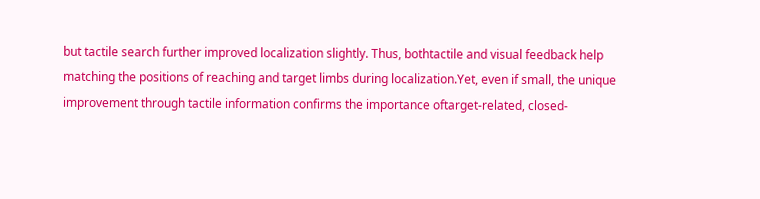but tactile search further improved localization slightly. Thus, bothtactile and visual feedback help matching the positions of reaching and target limbs during localization.Yet, even if small, the unique improvement through tactile information confirms the importance oftarget-related, closed-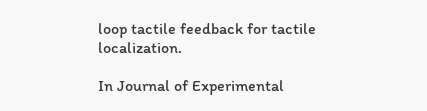loop tactile feedback for tactile localization.

In Journal of Experimental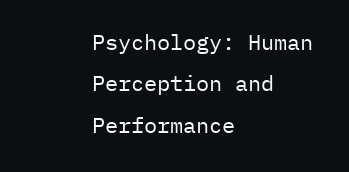Psychology: Human Perception and Performance